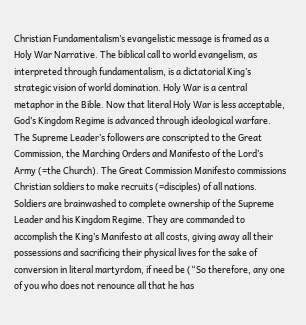Christian Fundamentalism’s evangelistic message is framed as a Holy War Narrative. The biblical call to world evangelism, as interpreted through fundamentalism, is a dictatorial King’s strategic vision of world domination. Holy War is a central metaphor in the Bible. Now that literal Holy War is less acceptable, God’s Kingdom Regime is advanced through ideological warfare. The Supreme Leader’s followers are conscripted to the Great Commission, the Marching Orders and Manifesto of the Lord’s Army (=the Church). The Great Commission Manifesto commissions Christian soldiers to make recruits (=disciples) of all nations. Soldiers are brainwashed to complete ownership of the Supreme Leader and his Kingdom Regime. They are commanded to accomplish the King’s Manifesto at all costs, giving away all their possessions and sacrificing their physical lives for the sake of conversion in literal martyrdom, if need be (“So therefore, any one of you who does not renounce all that he has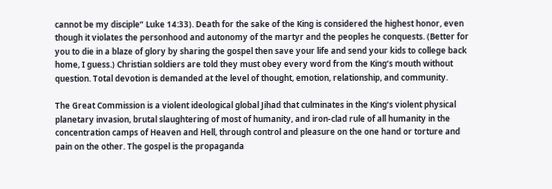cannot be my disciple” Luke 14:33). Death for the sake of the King is considered the highest honor, even though it violates the personhood and autonomy of the martyr and the peoples he conquests. (Better for you to die in a blaze of glory by sharing the gospel then save your life and send your kids to college back home, I guess.) Christian soldiers are told they must obey every word from the King’s mouth without question. Total devotion is demanded at the level of thought, emotion, relationship, and community.

The Great Commission is a violent ideological global Jihad that culminates in the King’s violent physical planetary invasion, brutal slaughtering of most of humanity, and iron-clad rule of all humanity in the concentration camps of Heaven and Hell, through control and pleasure on the one hand or torture and pain on the other. The gospel is the propaganda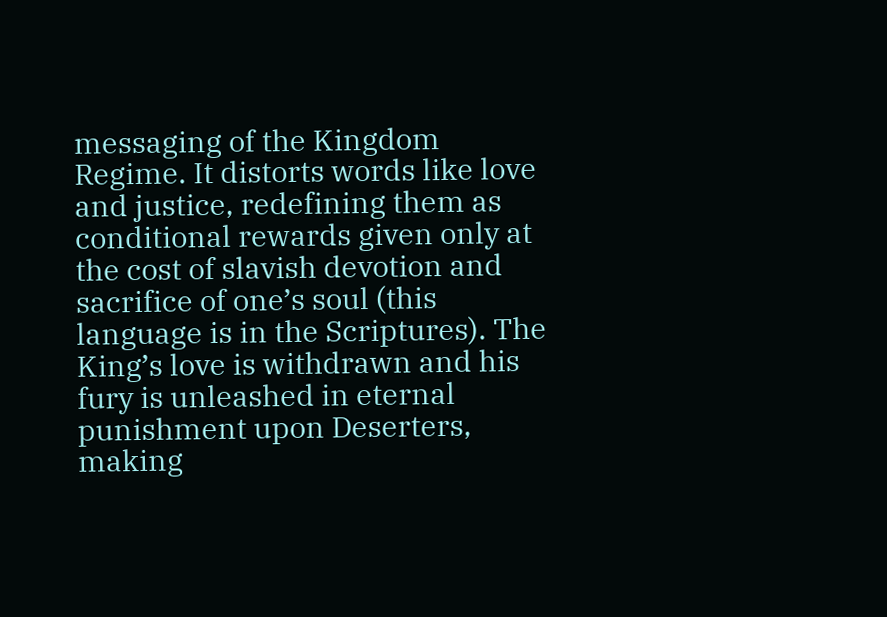messaging of the Kingdom Regime. It distorts words like love and justice, redefining them as conditional rewards given only at the cost of slavish devotion and sacrifice of one’s soul (this language is in the Scriptures). The King’s love is withdrawn and his fury is unleashed in eternal punishment upon Deserters, making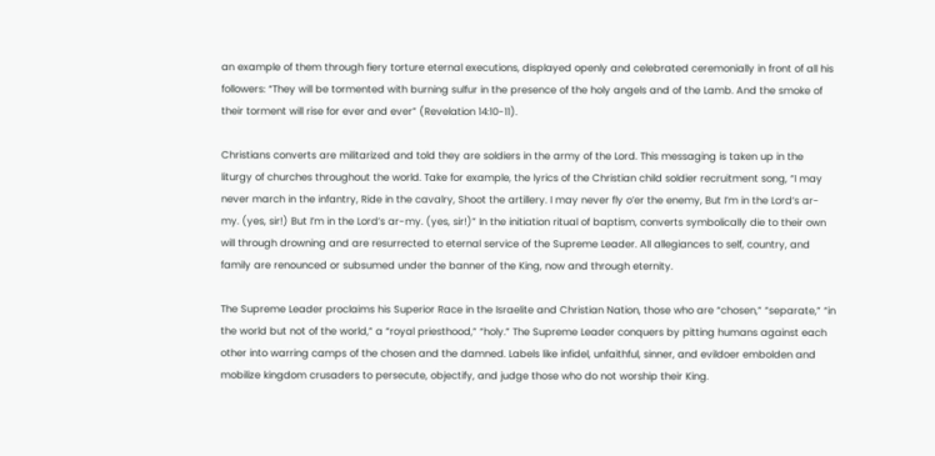an example of them through fiery torture eternal executions, displayed openly and celebrated ceremonially in front of all his followers: “They will be tormented with burning sulfur in the presence of the holy angels and of the Lamb. And the smoke of their torment will rise for ever and ever” (Revelation 14:10-11).

Christians converts are militarized and told they are soldiers in the army of the Lord. This messaging is taken up in the liturgy of churches throughout the world. Take for example, the lyrics of the Christian child soldier recruitment song, “I may never march in the infantry, Ride in the cavalry, Shoot the artillery. I may never fly o’er the enemy, But I’m in the Lord’s ar-my. (yes, sir!) But I’m in the Lord’s ar-my. (yes, sir!)” In the initiation ritual of baptism, converts symbolically die to their own will through drowning and are resurrected to eternal service of the Supreme Leader. All allegiances to self, country, and family are renounced or subsumed under the banner of the King, now and through eternity.

The Supreme Leader proclaims his Superior Race in the Israelite and Christian Nation, those who are “chosen,” “separate,” “in the world but not of the world,” a “royal priesthood,” “holy.” The Supreme Leader conquers by pitting humans against each other into warring camps of the chosen and the damned. Labels like infidel, unfaithful, sinner, and evildoer embolden and mobilize kingdom crusaders to persecute, objectify, and judge those who do not worship their King.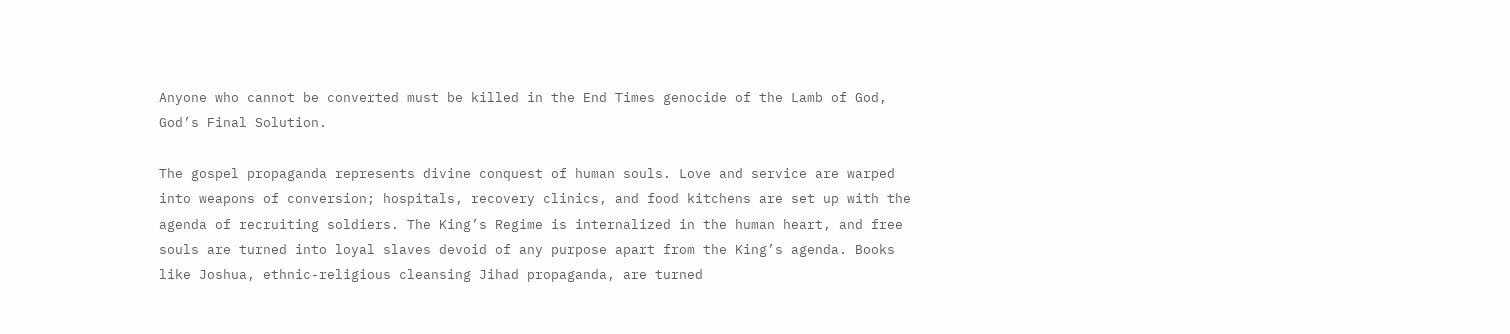Anyone who cannot be converted must be killed in the End Times genocide of the Lamb of God, God’s Final Solution.

The gospel propaganda represents divine conquest of human souls. Love and service are warped into weapons of conversion; hospitals, recovery clinics, and food kitchens are set up with the agenda of recruiting soldiers. The King’s Regime is internalized in the human heart, and free souls are turned into loyal slaves devoid of any purpose apart from the King’s agenda. Books like Joshua, ethnic-religious cleansing Jihad propaganda, are turned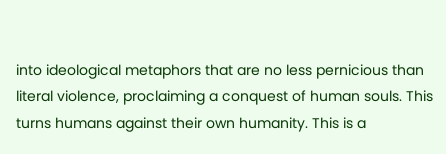into ideological metaphors that are no less pernicious than literal violence, proclaiming a conquest of human souls. This turns humans against their own humanity. This is a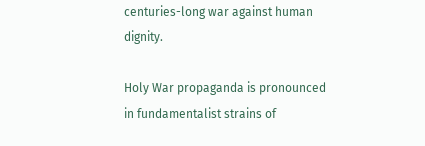centuries-long war against human dignity.

Holy War propaganda is pronounced in fundamentalist strains of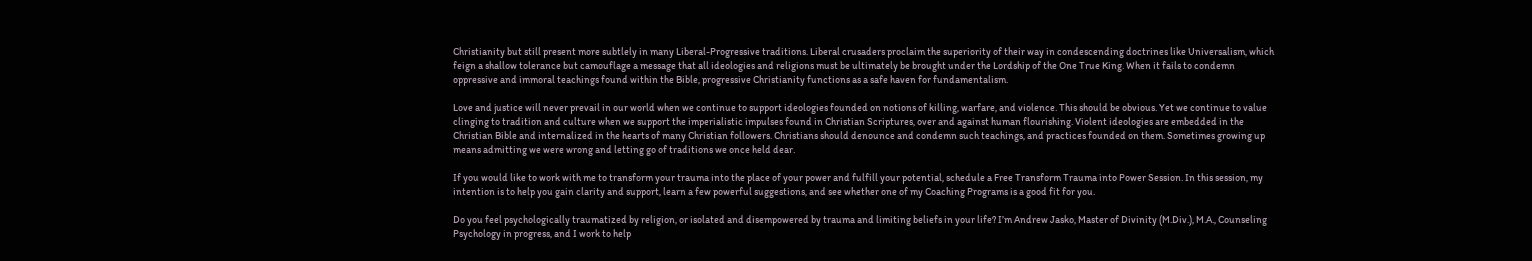Christianity but still present more subtlely in many Liberal-Progressive traditions. Liberal crusaders proclaim the superiority of their way in condescending doctrines like Universalism, which feign a shallow tolerance but camouflage a message that all ideologies and religions must be ultimately be brought under the Lordship of the One True King. When it fails to condemn oppressive and immoral teachings found within the Bible, progressive Christianity functions as a safe haven for fundamentalism.

Love and justice will never prevail in our world when we continue to support ideologies founded on notions of killing, warfare, and violence. This should be obvious. Yet we continue to value clinging to tradition and culture when we support the imperialistic impulses found in Christian Scriptures, over and against human flourishing. Violent ideologies are embedded in the Christian Bible and internalized in the hearts of many Christian followers. Christians should denounce and condemn such teachings, and practices founded on them. Sometimes growing up means admitting we were wrong and letting go of traditions we once held dear.

If you would like to work with me to transform your trauma into the place of your power and fulfill your potential, schedule a Free Transform Trauma into Power Session. In this session, my intention is to help you gain clarity and support, learn a few powerful suggestions, and see whether one of my Coaching Programs is a good fit for you.

Do you feel psychologically traumatized by religion, or isolated and disempowered by trauma and limiting beliefs in your life? I’m Andrew Jasko, Master of Divinity (M.Div.), M.A., Counseling Psychology in progress, and I work to help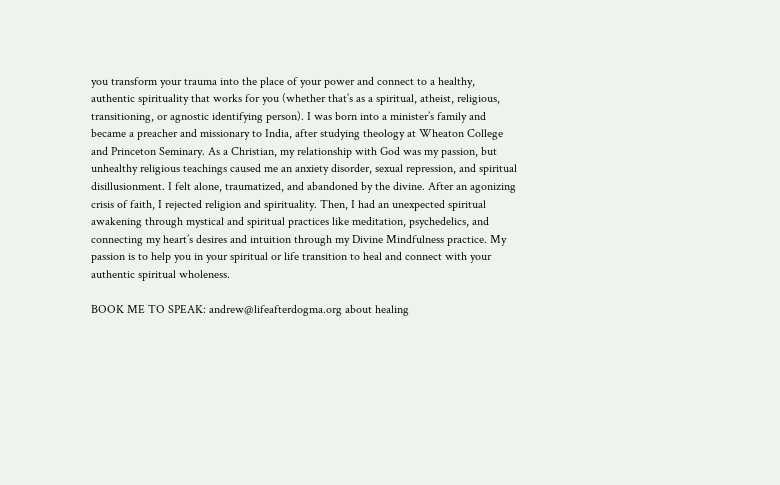you transform your trauma into the place of your power and connect to a healthy, authentic spirituality that works for you (whether that’s as a spiritual, atheist, religious, transitioning, or agnostic identifying person). I was born into a minister’s family and became a preacher and missionary to India, after studying theology at Wheaton College and Princeton Seminary. As a Christian, my relationship with God was my passion, but unhealthy religious teachings caused me an anxiety disorder, sexual repression, and spiritual disillusionment. I felt alone, traumatized, and abandoned by the divine. After an agonizing crisis of faith, I rejected religion and spirituality. Then, I had an unexpected spiritual awakening through mystical and spiritual practices like meditation, psychedelics, and connecting my heart’s desires and intuition through my Divine Mindfulness practice. My passion is to help you in your spiritual or life transition to heal and connect with your authentic spiritual wholeness.

BOOK ME TO SPEAK: andrew@lifeafterdogma.org about healing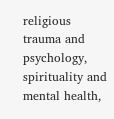religious trauma and psychology, spirituality and mental health,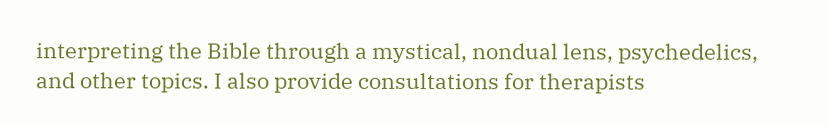interpreting the Bible through a mystical, nondual lens, psychedelics, and other topics. I also provide consultations for therapists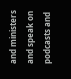and ministers and speak on podcasts and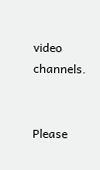video channels.


Please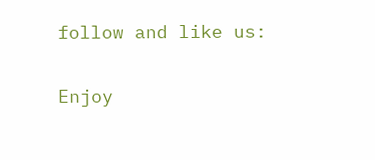follow and like us:

Enjoy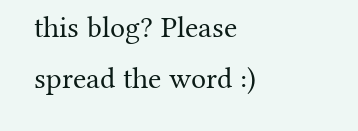this blog? Please spread the word :)